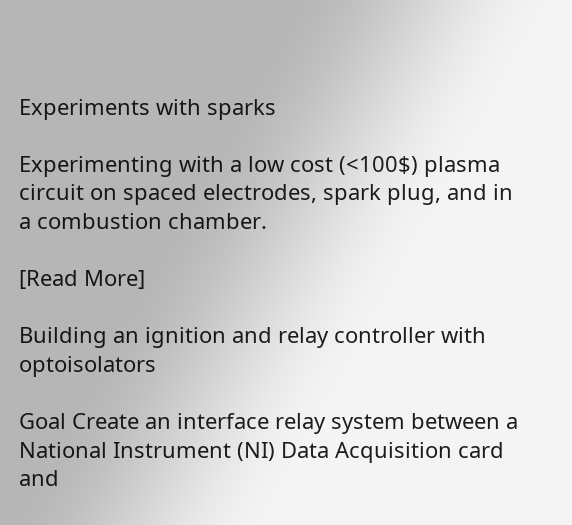Experiments with sparks

Experimenting with a low cost (<100$) plasma circuit on spaced electrodes, spark plug, and in a combustion chamber.

[Read More]

Building an ignition and relay controller with optoisolators

Goal Create an interface relay system between a National Instrument (NI) Data Acquisition card and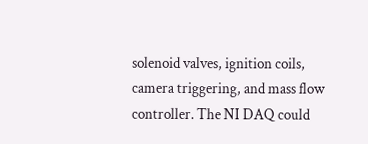solenoid valves, ignition coils, camera triggering, and mass flow controller. The NI DAQ could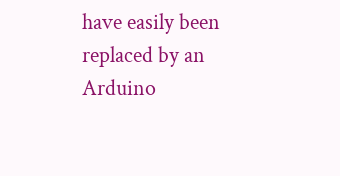have easily been replaced by an Arduino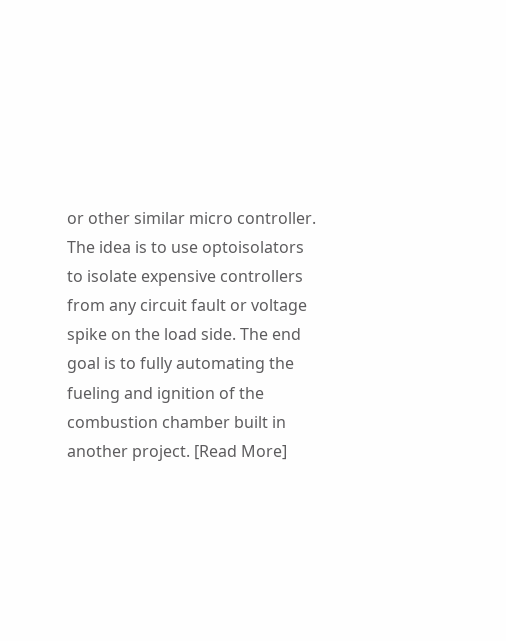or other similar micro controller. The idea is to use optoisolators to isolate expensive controllers from any circuit fault or voltage spike on the load side. The end goal is to fully automating the fueling and ignition of the combustion chamber built in another project. [Read More]